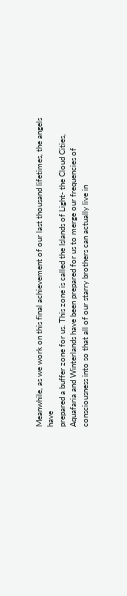Meanwhile, as we work on this final achievement of our last thousand lifetimes, the angels have
prepared a buffer zone for us. This zone is called the Islands of Light- the Cloud Cities,
Aquafaria and Winterlands have been prepared for us to merge our frequencies of
consciousness into so that all of our starry brothers can actually live in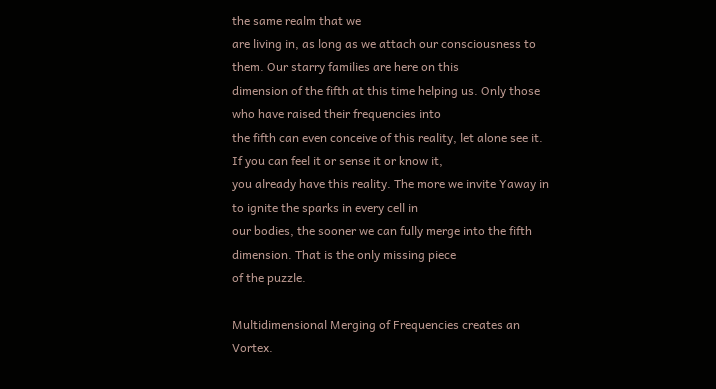the same realm that we
are living in, as long as we attach our consciousness to them. Our starry families are here on this
dimension of the fifth at this time helping us. Only those who have raised their frequencies into
the fifth can even conceive of this reality, let alone see it. If you can feel it or sense it or know it,
you already have this reality. The more we invite Yaway in to ignite the sparks in every cell in
our bodies, the sooner we can fully merge into the fifth dimension. That is the only missing piece
of the puzzle.

Multidimensional Merging of Frequencies creates an Vortex.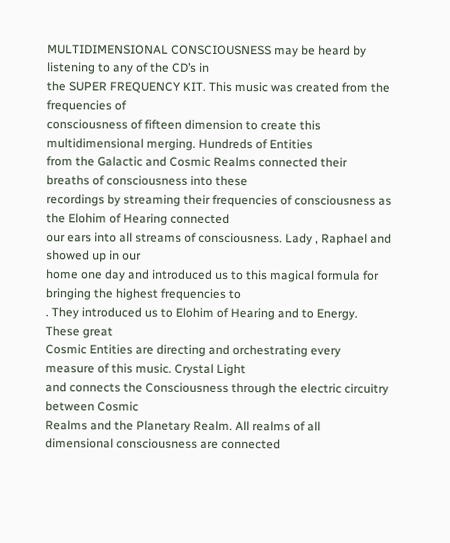MULTIDIMENSIONAL CONSCIOUSNESS may be heard by listening to any of the CD’s in
the SUPER FREQUENCY KIT. This music was created from the frequencies of
consciousness of fifteen dimension to create this multidimensional merging. Hundreds of Entities
from the Galactic and Cosmic Realms connected their breaths of consciousness into these
recordings by streaming their frequencies of consciousness as the Elohim of Hearing connected
our ears into all streams of consciousness. Lady , Raphael and showed up in our
home one day and introduced us to this magical formula for bringing the highest frequencies to
. They introduced us to Elohim of Hearing and to Energy. These great
Cosmic Entities are directing and orchestrating every measure of this music. Crystal Light
and connects the Consciousness through the electric circuitry between Cosmic
Realms and the Planetary Realm. All realms of all dimensional consciousness are connected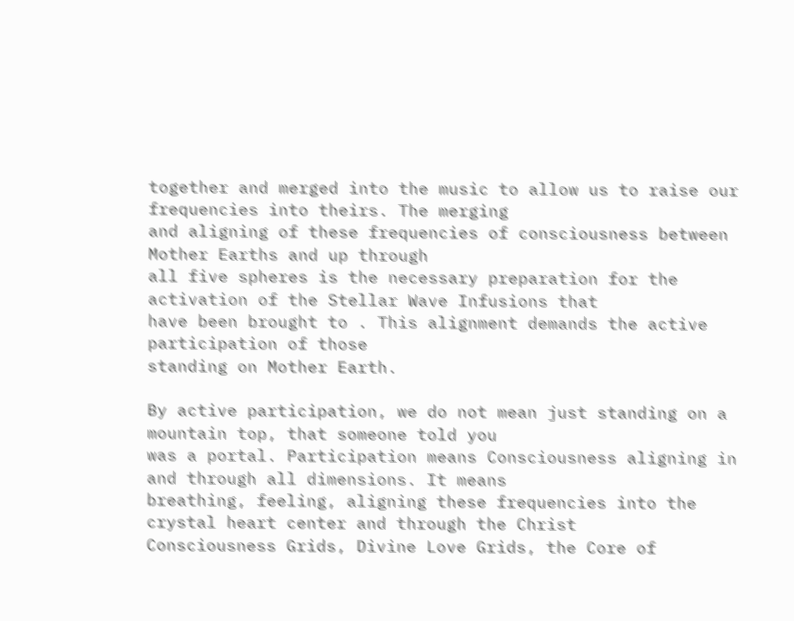together and merged into the music to allow us to raise our frequencies into theirs. The merging
and aligning of these frequencies of consciousness between Mother Earths and up through
all five spheres is the necessary preparation for the activation of the Stellar Wave Infusions that
have been brought to . This alignment demands the active participation of those
standing on Mother Earth.

By active participation, we do not mean just standing on a mountain top, that someone told you
was a portal. Participation means Consciousness aligning in and through all dimensions. It means
breathing, feeling, aligning these frequencies into the crystal heart center and through the Christ
Consciousness Grids, Divine Love Grids, the Core of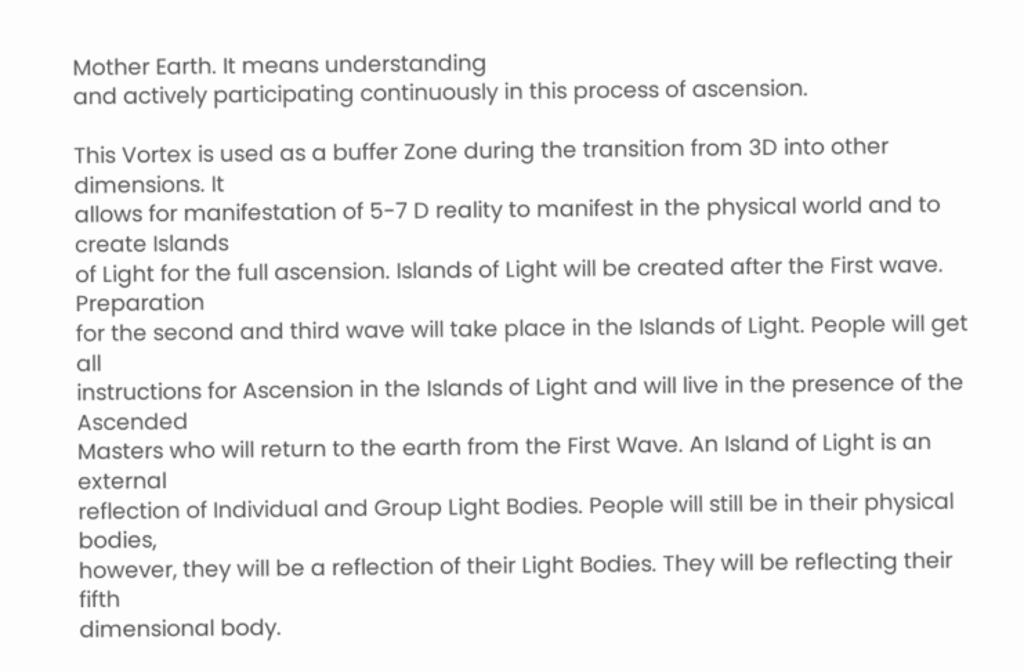Mother Earth. It means understanding
and actively participating continuously in this process of ascension.

This Vortex is used as a buffer Zone during the transition from 3D into other dimensions. It
allows for manifestation of 5-7 D reality to manifest in the physical world and to create Islands
of Light for the full ascension. Islands of Light will be created after the First wave. Preparation
for the second and third wave will take place in the Islands of Light. People will get all
instructions for Ascension in the Islands of Light and will live in the presence of the Ascended
Masters who will return to the earth from the First Wave. An Island of Light is an external
reflection of Individual and Group Light Bodies. People will still be in their physical bodies,
however, they will be a reflection of their Light Bodies. They will be reflecting their fifth
dimensional body.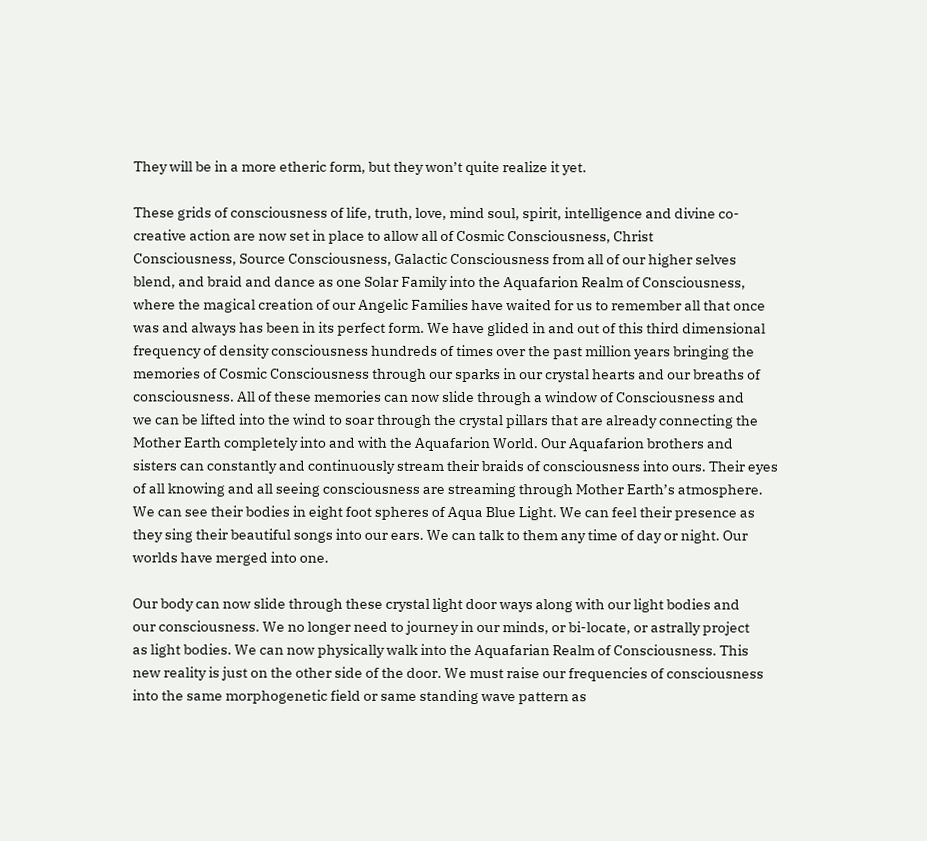They will be in a more etheric form, but they won’t quite realize it yet.

These grids of consciousness of life, truth, love, mind soul, spirit, intelligence and divine co-
creative action are now set in place to allow all of Cosmic Consciousness, Christ
Consciousness, Source Consciousness, Galactic Consciousness from all of our higher selves
blend, and braid and dance as one Solar Family into the Aquafarion Realm of Consciousness,
where the magical creation of our Angelic Families have waited for us to remember all that once
was and always has been in its perfect form. We have glided in and out of this third dimensional
frequency of density consciousness hundreds of times over the past million years bringing the
memories of Cosmic Consciousness through our sparks in our crystal hearts and our breaths of
consciousness. All of these memories can now slide through a window of Consciousness and
we can be lifted into the wind to soar through the crystal pillars that are already connecting the
Mother Earth completely into and with the Aquafarion World. Our Aquafarion brothers and
sisters can constantly and continuously stream their braids of consciousness into ours. Their eyes
of all knowing and all seeing consciousness are streaming through Mother Earth’s atmosphere.
We can see their bodies in eight foot spheres of Aqua Blue Light. We can feel their presence as
they sing their beautiful songs into our ears. We can talk to them any time of day or night. Our
worlds have merged into one.

Our body can now slide through these crystal light door ways along with our light bodies and
our consciousness. We no longer need to journey in our minds, or bi-locate, or astrally project
as light bodies. We can now physically walk into the Aquafarian Realm of Consciousness. This
new reality is just on the other side of the door. We must raise our frequencies of consciousness
into the same morphogenetic field or same standing wave pattern as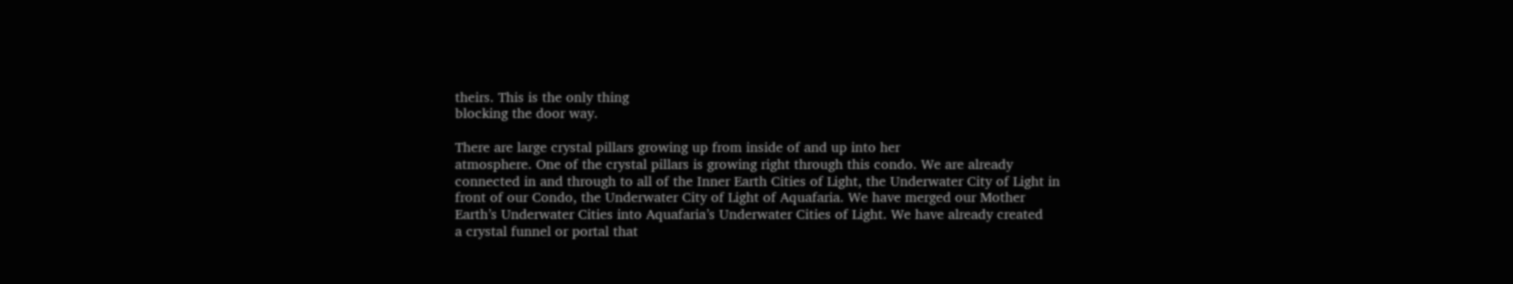theirs. This is the only thing
blocking the door way.

There are large crystal pillars growing up from inside of and up into her
atmosphere. One of the crystal pillars is growing right through this condo. We are already
connected in and through to all of the Inner Earth Cities of Light, the Underwater City of Light in
front of our Condo, the Underwater City of Light of Aquafaria. We have merged our Mother
Earth’s Underwater Cities into Aquafaria’s Underwater Cities of Light. We have already created
a crystal funnel or portal that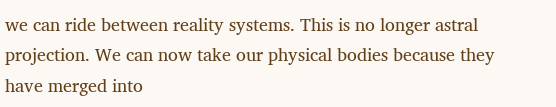we can ride between reality systems. This is no longer astral
projection. We can now take our physical bodies because they have merged into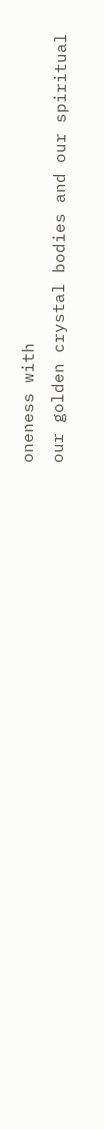oneness with
our golden crystal bodies and our spiritual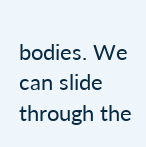bodies. We can slide through the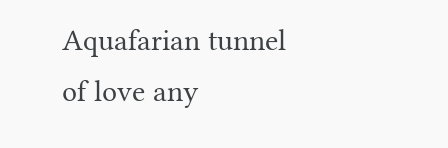Aquafarian tunnel
of love any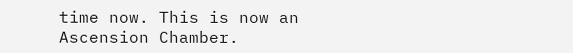time now. This is now an Ascension Chamber.